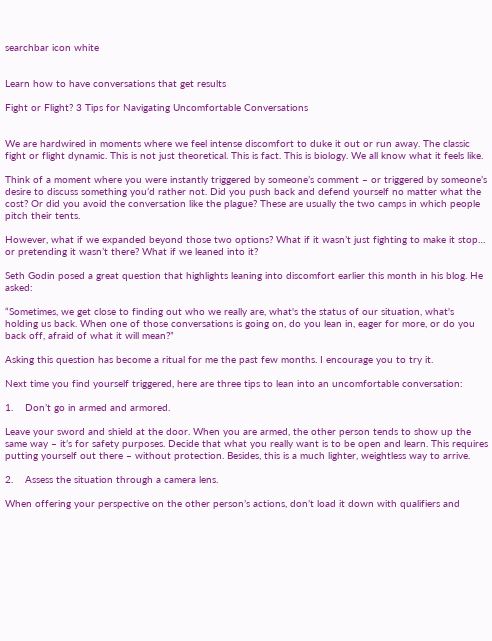searchbar icon white


Learn how to have conversations that get results

Fight or Flight? 3 Tips for Navigating Uncomfortable Conversations


We are hardwired in moments where we feel intense discomfort to duke it out or run away. The classic fight or flight dynamic. This is not just theoretical. This is fact. This is biology. We all know what it feels like.

Think of a moment where you were instantly triggered by someone’s comment – or triggered by someone’s desire to discuss something you’d rather not. Did you push back and defend yourself no matter what the cost? Or did you avoid the conversation like the plague? These are usually the two camps in which people pitch their tents.

However, what if we expanded beyond those two options? What if it wasn’t just fighting to make it stop… or pretending it wasn’t there? What if we leaned into it?

Seth Godin posed a great question that highlights leaning into discomfort earlier this month in his blog. He asked:

“Sometimes, we get close to finding out who we really are, what's the status of our situation, what's holding us back. When one of those conversations is going on, do you lean in, eager for more, or do you back off, afraid of what it will mean?”

Asking this question has become a ritual for me the past few months. I encourage you to try it.

Next time you find yourself triggered, here are three tips to lean into an uncomfortable conversation:

1.    Don’t go in armed and armored.

Leave your sword and shield at the door. When you are armed, the other person tends to show up the same way – it’s for safety purposes. Decide that what you really want is to be open and learn. This requires putting yourself out there – without protection. Besides, this is a much lighter, weightless way to arrive.

2.    Assess the situation through a camera lens.

When offering your perspective on the other person’s actions, don’t load it down with qualifiers and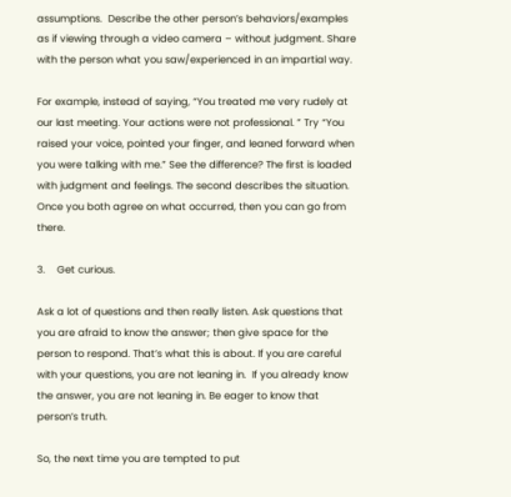assumptions.  Describe the other person’s behaviors/examples as if viewing through a video camera – without judgment. Share with the person what you saw/experienced in an impartial way.

For example, instead of saying, “You treated me very rudely at our last meeting. Your actions were not professional. ” Try “You raised your voice, pointed your finger, and leaned forward when you were talking with me.” See the difference? The first is loaded with judgment and feelings. The second describes the situation. Once you both agree on what occurred, then you can go from there.

3.    Get curious.

Ask a lot of questions and then really listen. Ask questions that you are afraid to know the answer; then give space for the person to respond. That’s what this is about. If you are careful with your questions, you are not leaning in.  If you already know the answer, you are not leaning in. Be eager to know that person’s truth.

So, the next time you are tempted to put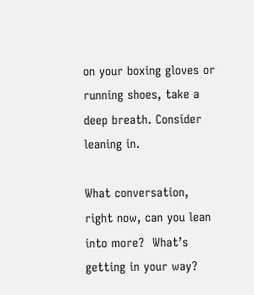on your boxing gloves or running shoes, take a deep breath. Consider leaning in.

What conversation, right now, can you lean into more?  What’s getting in your way?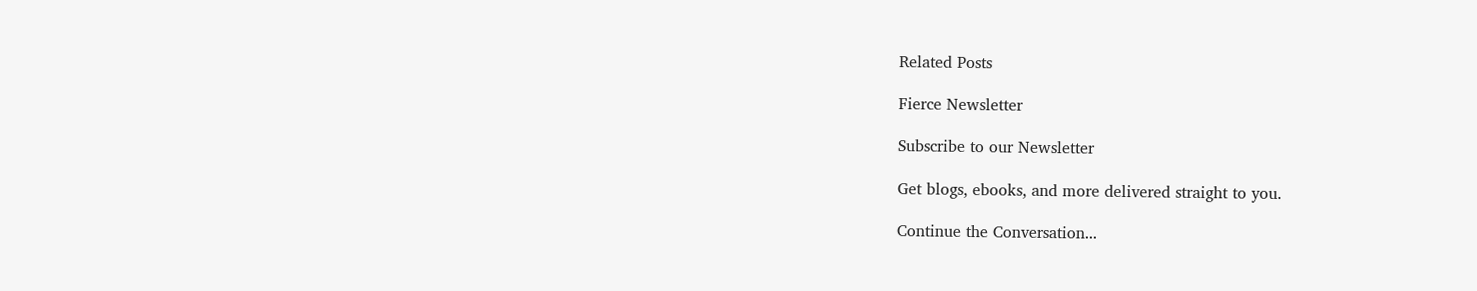Related Posts

Fierce Newsletter

Subscribe to our Newsletter

Get blogs, ebooks, and more delivered straight to you.

Continue the Conversation...